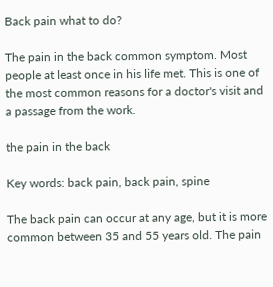Back pain what to do?

The pain in the back common symptom. Most people at least once in his life met. This is one of the most common reasons for a doctor's visit and a passage from the work.

the pain in the back

Key words: back pain, back pain, spine

The back pain can occur at any age, but it is more common between 35 and 55 years old. The pain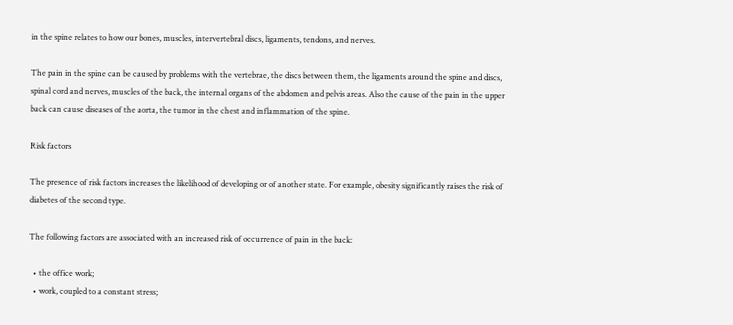in the spine relates to how our bones, muscles, intervertebral discs, ligaments, tendons, and nerves.

The pain in the spine can be caused by problems with the vertebrae, the discs between them, the ligaments around the spine and discs, spinal cord and nerves, muscles of the back, the internal organs of the abdomen and pelvis areas. Also the cause of the pain in the upper back can cause diseases of the aorta, the tumor in the chest and inflammation of the spine.

Risk factors

The presence of risk factors increases the likelihood of developing or of another state. For example, obesity significantly raises the risk of diabetes of the second type.

The following factors are associated with an increased risk of occurrence of pain in the back:

  • the office work;
  • work, coupled to a constant stress;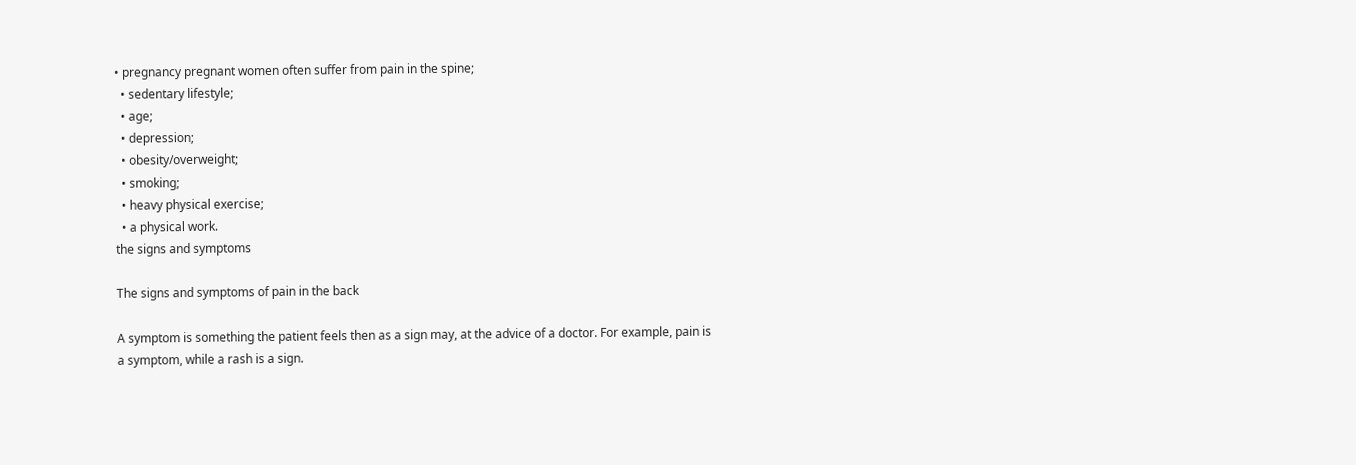• pregnancy pregnant women often suffer from pain in the spine;
  • sedentary lifestyle;
  • age;
  • depression;
  • obesity/overweight;
  • smoking;
  • heavy physical exercise;
  • a physical work.
the signs and symptoms

The signs and symptoms of pain in the back

A symptom is something the patient feels then as a sign may, at the advice of a doctor. For example, pain is a symptom, while a rash is a sign.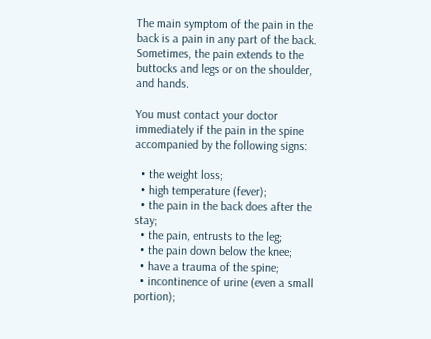The main symptom of the pain in the back is a pain in any part of the back. Sometimes, the pain extends to the buttocks and legs or on the shoulder, and hands.

You must contact your doctor immediately if the pain in the spine accompanied by the following signs:

  • the weight loss;
  • high temperature (fever);
  • the pain in the back does after the stay;
  • the pain, entrusts to the leg;
  • the pain down below the knee;
  • have a trauma of the spine;
  • incontinence of urine (even a small portion);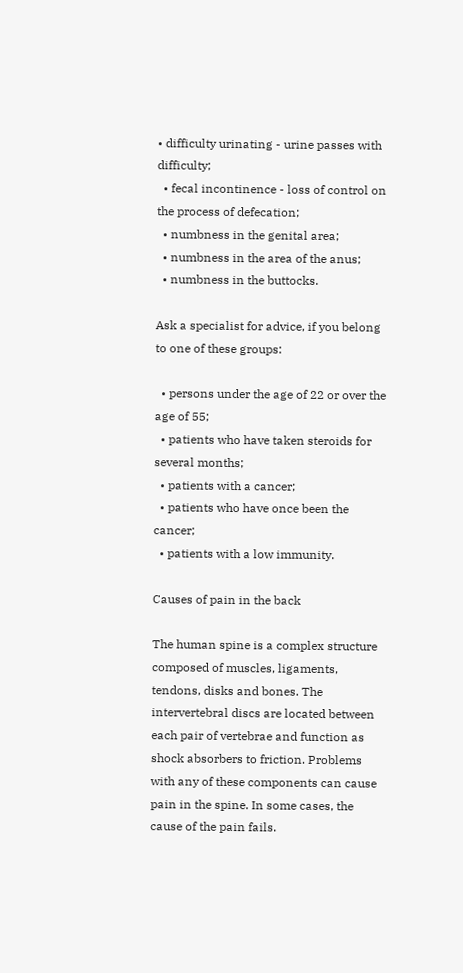• difficulty urinating - urine passes with difficulty;
  • fecal incontinence - loss of control on the process of defecation;
  • numbness in the genital area;
  • numbness in the area of the anus;
  • numbness in the buttocks.

Ask a specialist for advice, if you belong to one of these groups:

  • persons under the age of 22 or over the age of 55;
  • patients who have taken steroids for several months;
  • patients with a cancer;
  • patients who have once been the cancer;
  • patients with a low immunity.

Causes of pain in the back

The human spine is a complex structure composed of muscles, ligaments, tendons, disks and bones. The intervertebral discs are located between each pair of vertebrae and function as shock absorbers to friction. Problems with any of these components can cause pain in the spine. In some cases, the cause of the pain fails.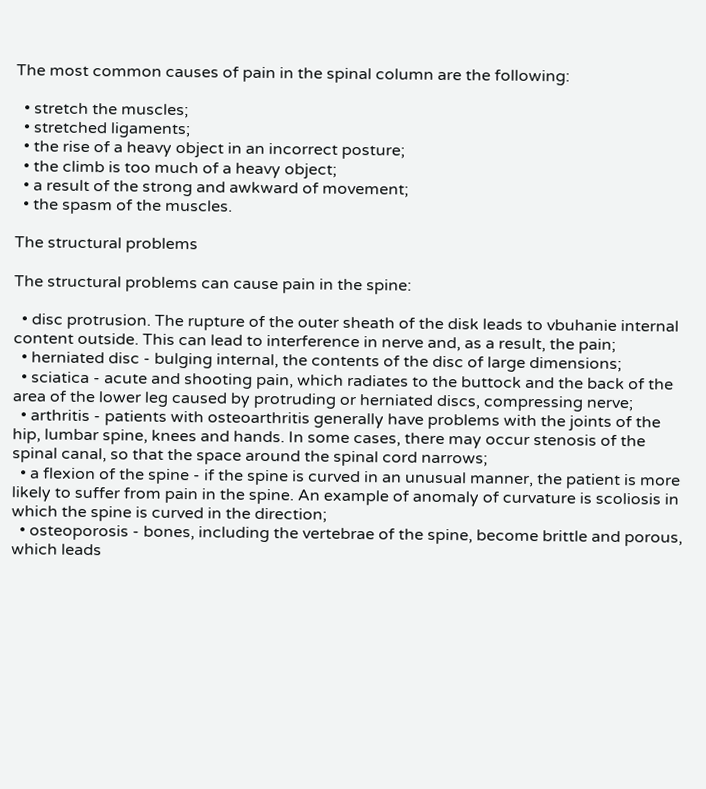The most common causes of pain in the spinal column are the following:

  • stretch the muscles;
  • stretched ligaments;
  • the rise of a heavy object in an incorrect posture;
  • the climb is too much of a heavy object;
  • a result of the strong and awkward of movement;
  • the spasm of the muscles.

The structural problems

The structural problems can cause pain in the spine:

  • disc protrusion. The rupture of the outer sheath of the disk leads to vbuhanie internal content outside. This can lead to interference in nerve and, as a result, the pain;
  • herniated disc - bulging internal, the contents of the disc of large dimensions;
  • sciatica - acute and shooting pain, which radiates to the buttock and the back of the area of the lower leg caused by protruding or herniated discs, compressing nerve;
  • arthritis - patients with osteoarthritis generally have problems with the joints of the hip, lumbar spine, knees and hands. In some cases, there may occur stenosis of the spinal canal, so that the space around the spinal cord narrows;
  • a flexion of the spine - if the spine is curved in an unusual manner, the patient is more likely to suffer from pain in the spine. An example of anomaly of curvature is scoliosis in which the spine is curved in the direction;
  • osteoporosis - bones, including the vertebrae of the spine, become brittle and porous, which leads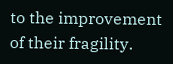to the improvement of their fragility.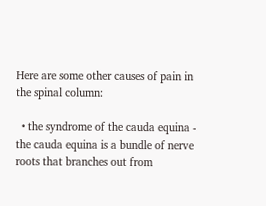Here are some other causes of pain in the spinal column:

  • the syndrome of the cauda equina - the cauda equina is a bundle of nerve roots that branches out from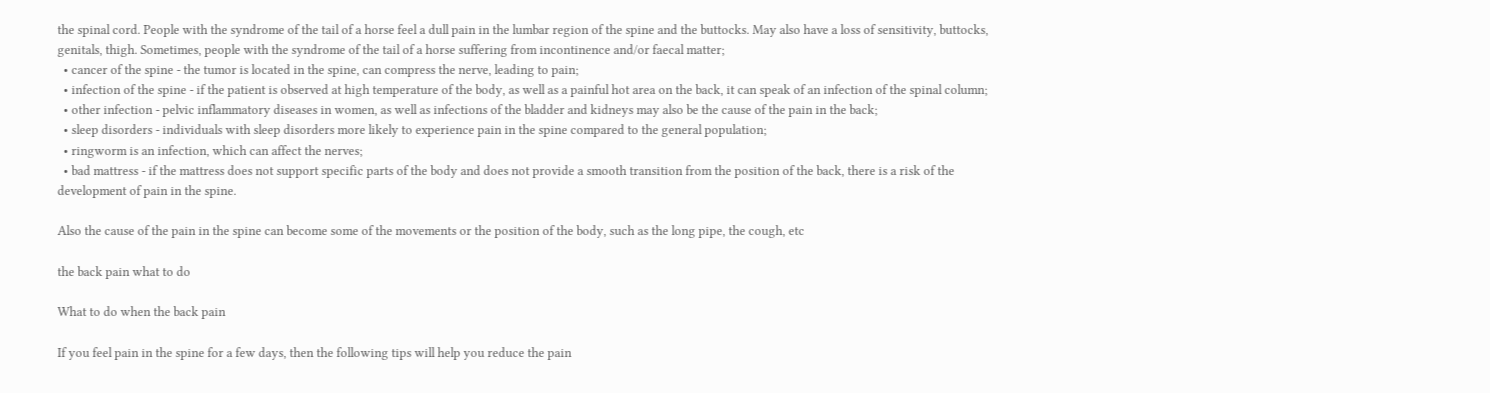the spinal cord. People with the syndrome of the tail of a horse feel a dull pain in the lumbar region of the spine and the buttocks. May also have a loss of sensitivity, buttocks, genitals, thigh. Sometimes, people with the syndrome of the tail of a horse suffering from incontinence and/or faecal matter;
  • cancer of the spine - the tumor is located in the spine, can compress the nerve, leading to pain;
  • infection of the spine - if the patient is observed at high temperature of the body, as well as a painful hot area on the back, it can speak of an infection of the spinal column;
  • other infection - pelvic inflammatory diseases in women, as well as infections of the bladder and kidneys may also be the cause of the pain in the back;
  • sleep disorders - individuals with sleep disorders more likely to experience pain in the spine compared to the general population;
  • ringworm is an infection, which can affect the nerves;
  • bad mattress - if the mattress does not support specific parts of the body and does not provide a smooth transition from the position of the back, there is a risk of the development of pain in the spine.

Also the cause of the pain in the spine can become some of the movements or the position of the body, such as the long pipe, the cough, etc

the back pain what to do

What to do when the back pain

If you feel pain in the spine for a few days, then the following tips will help you reduce the pain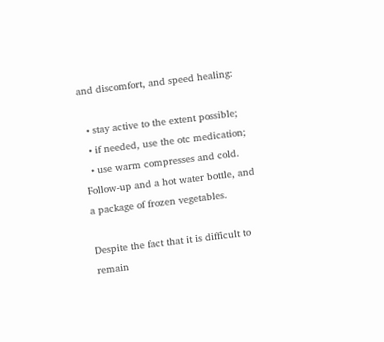and discomfort, and speed healing:

  • stay active to the extent possible;
  • if needed, use the otc medication;
  • use warm compresses and cold. Follow-up and a hot water bottle, and a package of frozen vegetables.

Despite the fact that it is difficult to remain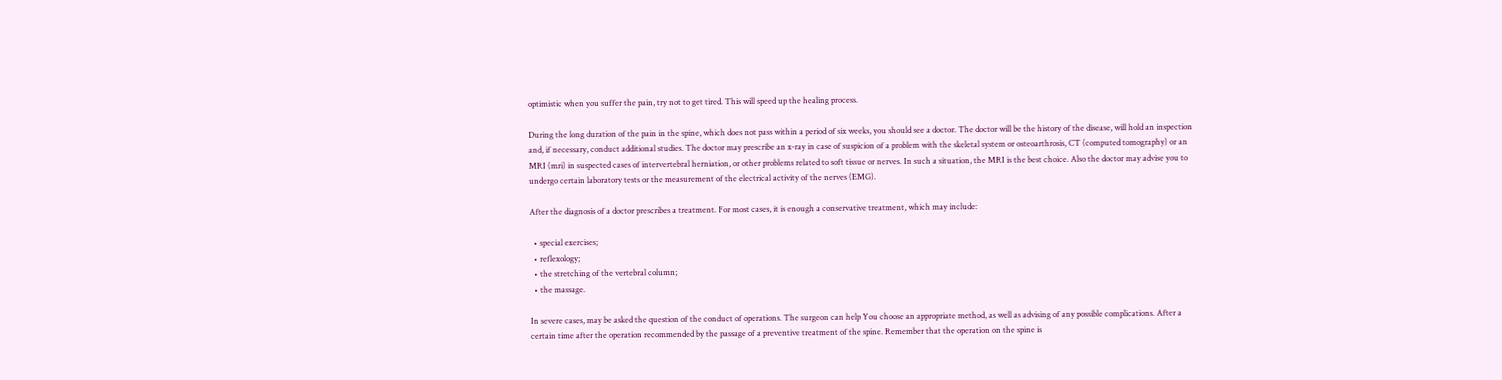optimistic when you suffer the pain, try not to get tired. This will speed up the healing process.

During the long duration of the pain in the spine, which does not pass within a period of six weeks, you should see a doctor. The doctor will be the history of the disease, will hold an inspection and, if necessary, conduct additional studies. The doctor may prescribe an x-ray in case of suspicion of a problem with the skeletal system or osteoarthrosis, CT (computed tomography) or an MRI (mri) in suspected cases of intervertebral herniation, or other problems related to soft tissue or nerves. In such a situation, the MRI is the best choice. Also the doctor may advise you to undergo certain laboratory tests or the measurement of the electrical activity of the nerves (EMG).

After the diagnosis of a doctor prescribes a treatment. For most cases, it is enough a conservative treatment, which may include:

  • special exercises;
  • reflexology;
  • the stretching of the vertebral column;
  • the massage.

In severe cases, may be asked the question of the conduct of operations. The surgeon can help You choose an appropriate method, as well as advising of any possible complications. After a certain time after the operation recommended by the passage of a preventive treatment of the spine. Remember that the operation on the spine is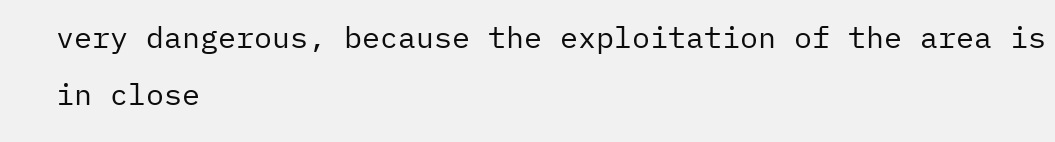very dangerous, because the exploitation of the area is in close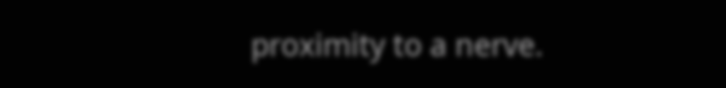proximity to a nerve.